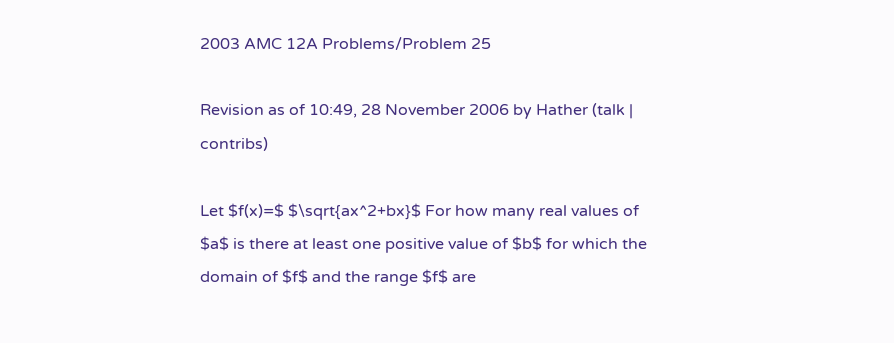2003 AMC 12A Problems/Problem 25

Revision as of 10:49, 28 November 2006 by Hather (talk | contribs)

Let $f(x)=$ $\sqrt{ax^2+bx}$ For how many real values of $a$ is there at least one positive value of $b$ for which the domain of $f$ and the range $f$ are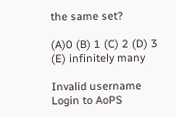the same set?

(A)0 (B) 1 (C) 2 (D) 3 (E) infinitely many

Invalid username
Login to AoPS